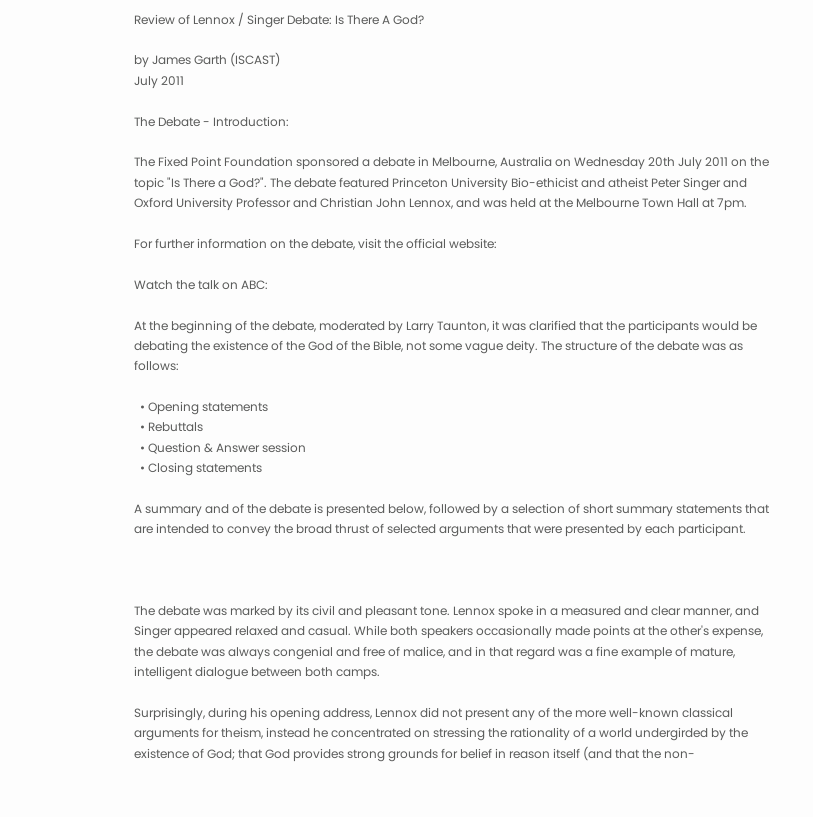Review of Lennox / Singer Debate: Is There A God?

by James Garth (ISCAST)
July 2011

The Debate - Introduction:

The Fixed Point Foundation sponsored a debate in Melbourne, Australia on Wednesday 20th July 2011 on the topic "Is There a God?". The debate featured Princeton University Bio-ethicist and atheist Peter Singer and Oxford University Professor and Christian John Lennox, and was held at the Melbourne Town Hall at 7pm.

For further information on the debate, visit the official website:

Watch the talk on ABC:

At the beginning of the debate, moderated by Larry Taunton, it was clarified that the participants would be debating the existence of the God of the Bible, not some vague deity. The structure of the debate was as follows:

  • Opening statements
  • Rebuttals
  • Question & Answer session
  • Closing statements

A summary and of the debate is presented below, followed by a selection of short summary statements that are intended to convey the broad thrust of selected arguments that were presented by each participant.



The debate was marked by its civil and pleasant tone. Lennox spoke in a measured and clear manner, and Singer appeared relaxed and casual. While both speakers occasionally made points at the other's expense, the debate was always congenial and free of malice, and in that regard was a fine example of mature, intelligent dialogue between both camps.

Surprisingly, during his opening address, Lennox did not present any of the more well-known classical arguments for theism, instead he concentrated on stressing the rationality of a world undergirded by the existence of God; that God provides strong grounds for belief in reason itself (and that the non-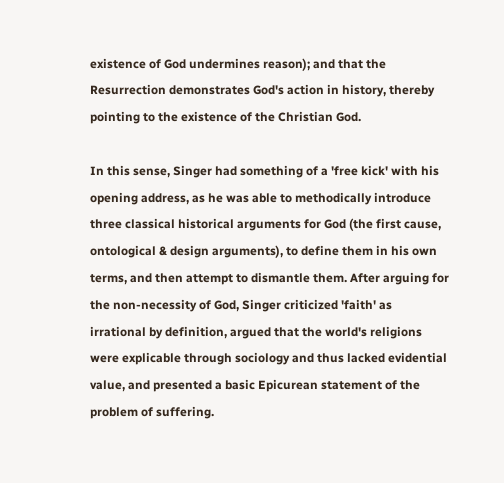existence of God undermines reason); and that the Resurrection demonstrates God's action in history, thereby pointing to the existence of the Christian God.

In this sense, Singer had something of a 'free kick' with his opening address, as he was able to methodically introduce three classical historical arguments for God (the first cause, ontological & design arguments), to define them in his own terms, and then attempt to dismantle them. After arguing for the non-necessity of God, Singer criticized 'faith' as irrational by definition, argued that the world's religions were explicable through sociology and thus lacked evidential value, and presented a basic Epicurean statement of the problem of suffering.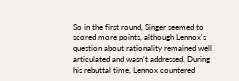So in the first round, Singer seemed to scored more points, although Lennox's question about rationality remained well articulated and wasn't addressed. During his rebuttal time, Lennox countered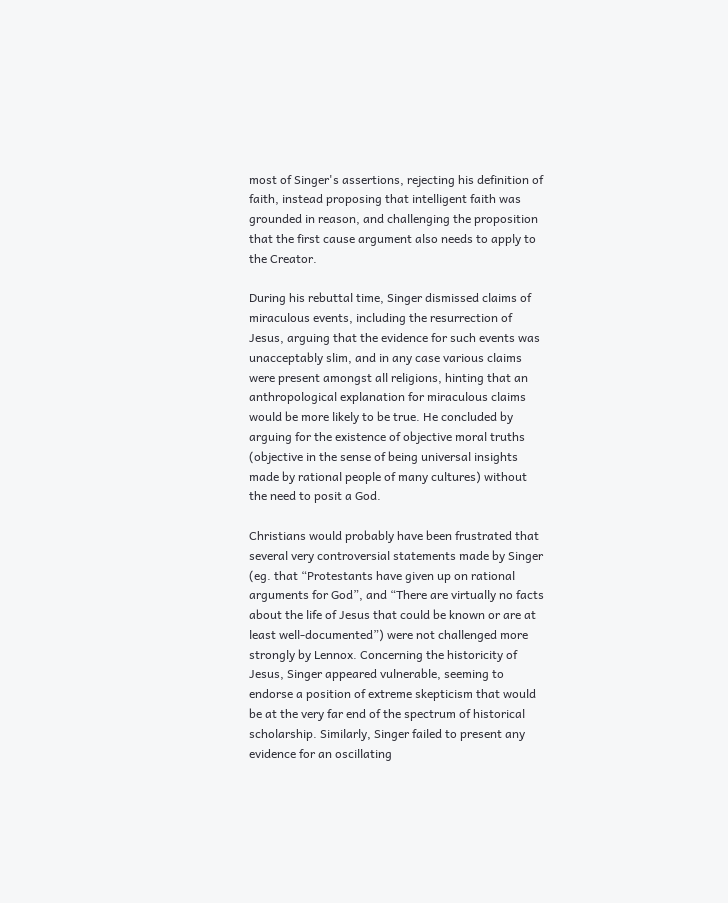most of Singer's assertions, rejecting his definition of faith, instead proposing that intelligent faith was grounded in reason, and challenging the proposition that the first cause argument also needs to apply to the Creator.

During his rebuttal time, Singer dismissed claims of miraculous events, including the resurrection of Jesus, arguing that the evidence for such events was unacceptably slim, and in any case various claims were present amongst all religions, hinting that an anthropological explanation for miraculous claims would be more likely to be true. He concluded by arguing for the existence of objective moral truths (objective in the sense of being universal insights made by rational people of many cultures) without the need to posit a God.

Christians would probably have been frustrated that several very controversial statements made by Singer (eg. that “Protestants have given up on rational arguments for God”, and “There are virtually no facts about the life of Jesus that could be known or are at least well-documented”) were not challenged more strongly by Lennox. Concerning the historicity of Jesus, Singer appeared vulnerable, seeming to endorse a position of extreme skepticism that would be at the very far end of the spectrum of historical scholarship. Similarly, Singer failed to present any evidence for an oscillating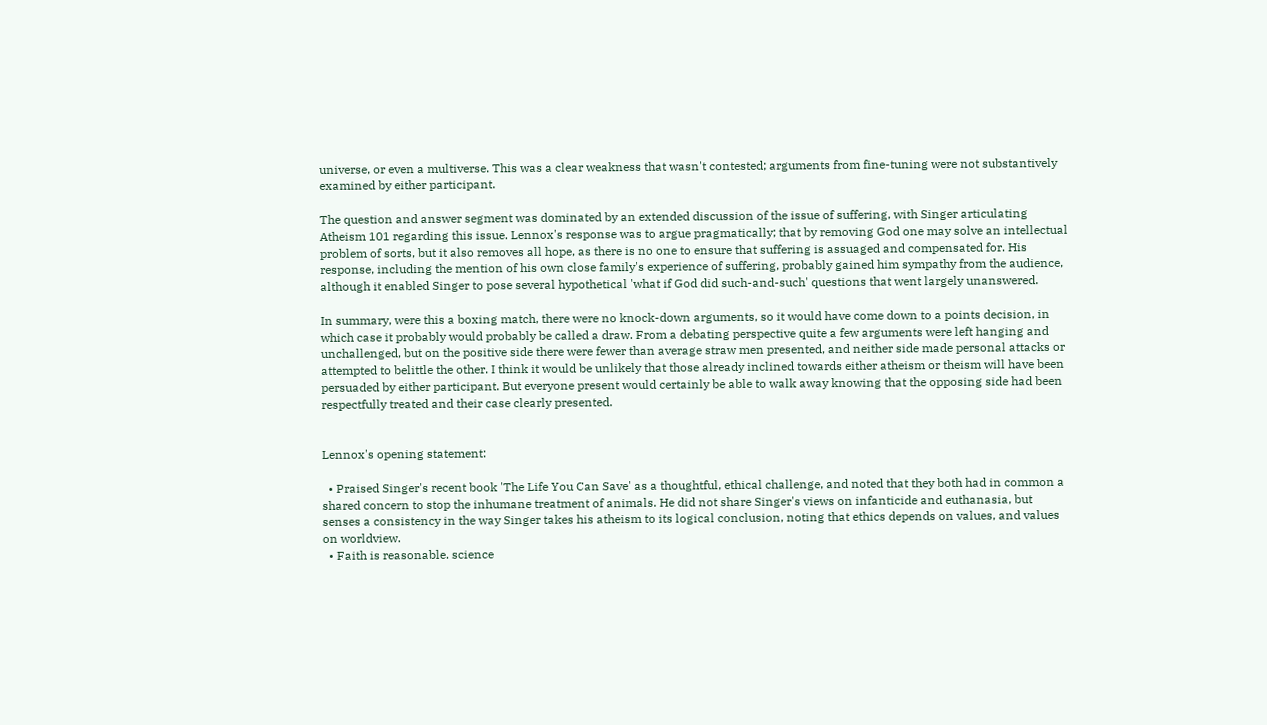universe, or even a multiverse. This was a clear weakness that wasn't contested; arguments from fine-tuning were not substantively examined by either participant.

The question and answer segment was dominated by an extended discussion of the issue of suffering, with Singer articulating Atheism 101 regarding this issue. Lennox's response was to argue pragmatically; that by removing God one may solve an intellectual problem of sorts, but it also removes all hope, as there is no one to ensure that suffering is assuaged and compensated for. His response, including the mention of his own close family's experience of suffering, probably gained him sympathy from the audience, although it enabled Singer to pose several hypothetical 'what if God did such-and-such' questions that went largely unanswered.

In summary, were this a boxing match, there were no knock-down arguments, so it would have come down to a points decision, in which case it probably would probably be called a draw. From a debating perspective quite a few arguments were left hanging and unchallenged, but on the positive side there were fewer than average straw men presented, and neither side made personal attacks or attempted to belittle the other. I think it would be unlikely that those already inclined towards either atheism or theism will have been persuaded by either participant. But everyone present would certainly be able to walk away knowing that the opposing side had been respectfully treated and their case clearly presented.


Lennox's opening statement:

  • Praised Singer's recent book 'The Life You Can Save' as a thoughtful, ethical challenge, and noted that they both had in common a shared concern to stop the inhumane treatment of animals. He did not share Singer's views on infanticide and euthanasia, but senses a consistency in the way Singer takes his atheism to its logical conclusion, noting that ethics depends on values, and values on worldview.
  • Faith is reasonable. science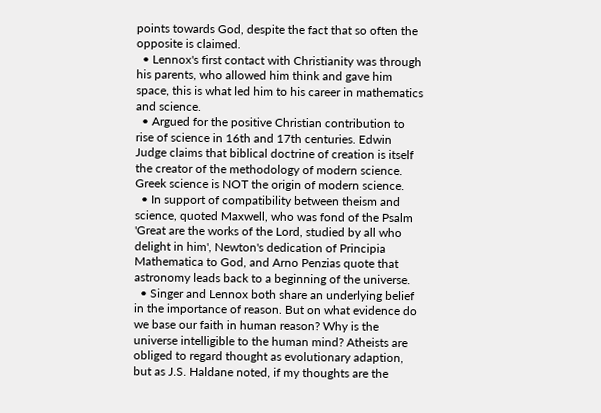points towards God, despite the fact that so often the opposite is claimed.
  • Lennox's first contact with Christianity was through his parents, who allowed him think and gave him space, this is what led him to his career in mathematics and science.
  • Argued for the positive Christian contribution to rise of science in 16th and 17th centuries. Edwin Judge claims that biblical doctrine of creation is itself the creator of the methodology of modern science. Greek science is NOT the origin of modern science.
  • In support of compatibility between theism and science, quoted Maxwell, who was fond of the Psalm 'Great are the works of the Lord, studied by all who delight in him', Newton's dedication of Principia Mathematica to God, and Arno Penzias quote that astronomy leads back to a beginning of the universe.
  • Singer and Lennox both share an underlying belief in the importance of reason. But on what evidence do we base our faith in human reason? Why is the universe intelligible to the human mind? Atheists are obliged to regard thought as evolutionary adaption, but as J.S. Haldane noted, if my thoughts are the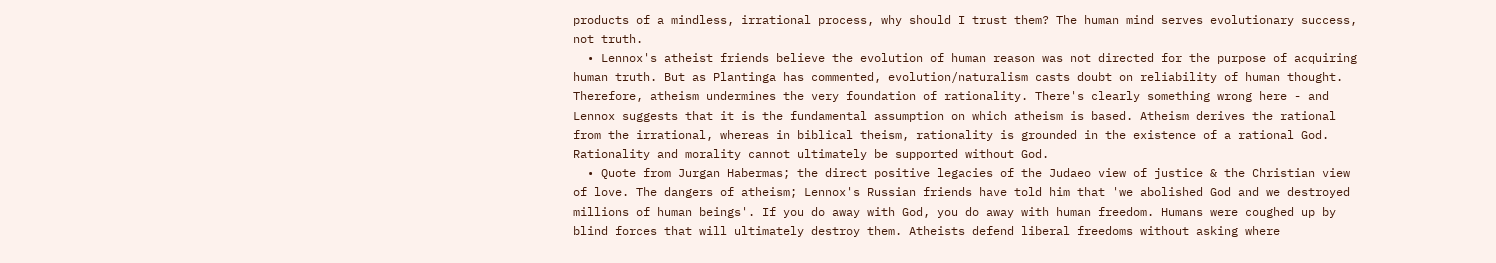products of a mindless, irrational process, why should I trust them? The human mind serves evolutionary success, not truth.
  • Lennox's atheist friends believe the evolution of human reason was not directed for the purpose of acquiring human truth. But as Plantinga has commented, evolution/naturalism casts doubt on reliability of human thought. Therefore, atheism undermines the very foundation of rationality. There's clearly something wrong here - and Lennox suggests that it is the fundamental assumption on which atheism is based. Atheism derives the rational from the irrational, whereas in biblical theism, rationality is grounded in the existence of a rational God. Rationality and morality cannot ultimately be supported without God.
  • Quote from Jurgan Habermas; the direct positive legacies of the Judaeo view of justice & the Christian view of love. The dangers of atheism; Lennox's Russian friends have told him that 'we abolished God and we destroyed millions of human beings'. If you do away with God, you do away with human freedom. Humans were coughed up by blind forces that will ultimately destroy them. Atheists defend liberal freedoms without asking where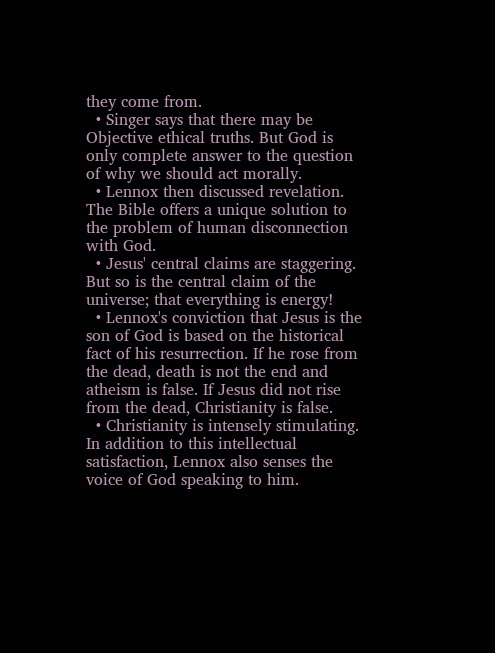they come from.
  • Singer says that there may be Objective ethical truths. But God is only complete answer to the question of why we should act morally.
  • Lennox then discussed revelation. The Bible offers a unique solution to the problem of human disconnection with God.
  • Jesus' central claims are staggering. But so is the central claim of the universe; that everything is energy!
  • Lennox's conviction that Jesus is the son of God is based on the historical fact of his resurrection. If he rose from the dead, death is not the end and atheism is false. If Jesus did not rise from the dead, Christianity is false.
  • Christianity is intensely stimulating. In addition to this intellectual satisfaction, Lennox also senses the voice of God speaking to him.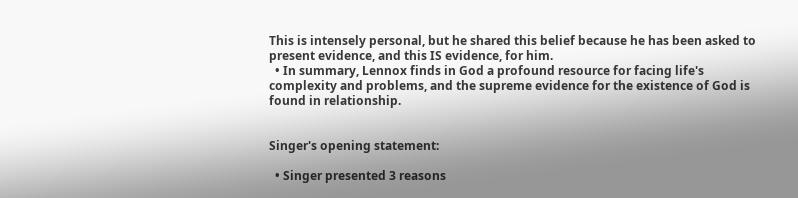This is intensely personal, but he shared this belief because he has been asked to present evidence, and this IS evidence, for him.
  • In summary, Lennox finds in God a profound resource for facing life's complexity and problems, and the supreme evidence for the existence of God is found in relationship.


Singer's opening statement:

  • Singer presented 3 reasons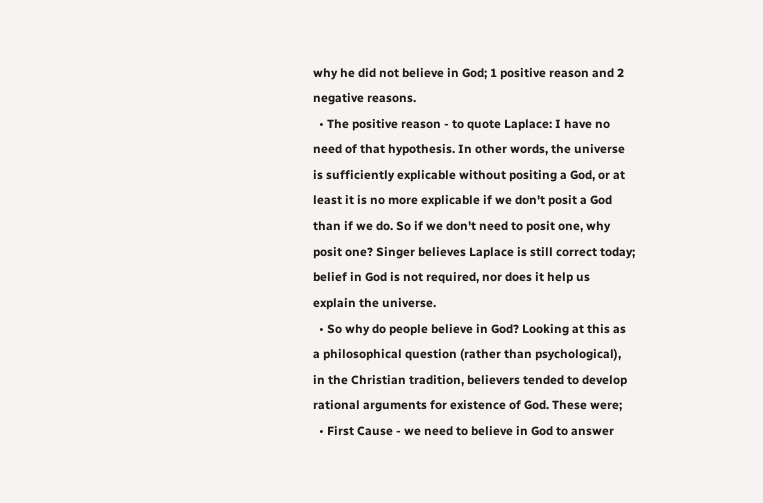why he did not believe in God; 1 positive reason and 2 negative reasons.
  • The positive reason - to quote Laplace: I have no need of that hypothesis. In other words, the universe is sufficiently explicable without positing a God, or at least it is no more explicable if we don't posit a God than if we do. So if we don't need to posit one, why posit one? Singer believes Laplace is still correct today; belief in God is not required, nor does it help us explain the universe.
  • So why do people believe in God? Looking at this as a philosophical question (rather than psychological), in the Christian tradition, believers tended to develop rational arguments for existence of God. These were;
  • First Cause - we need to believe in God to answer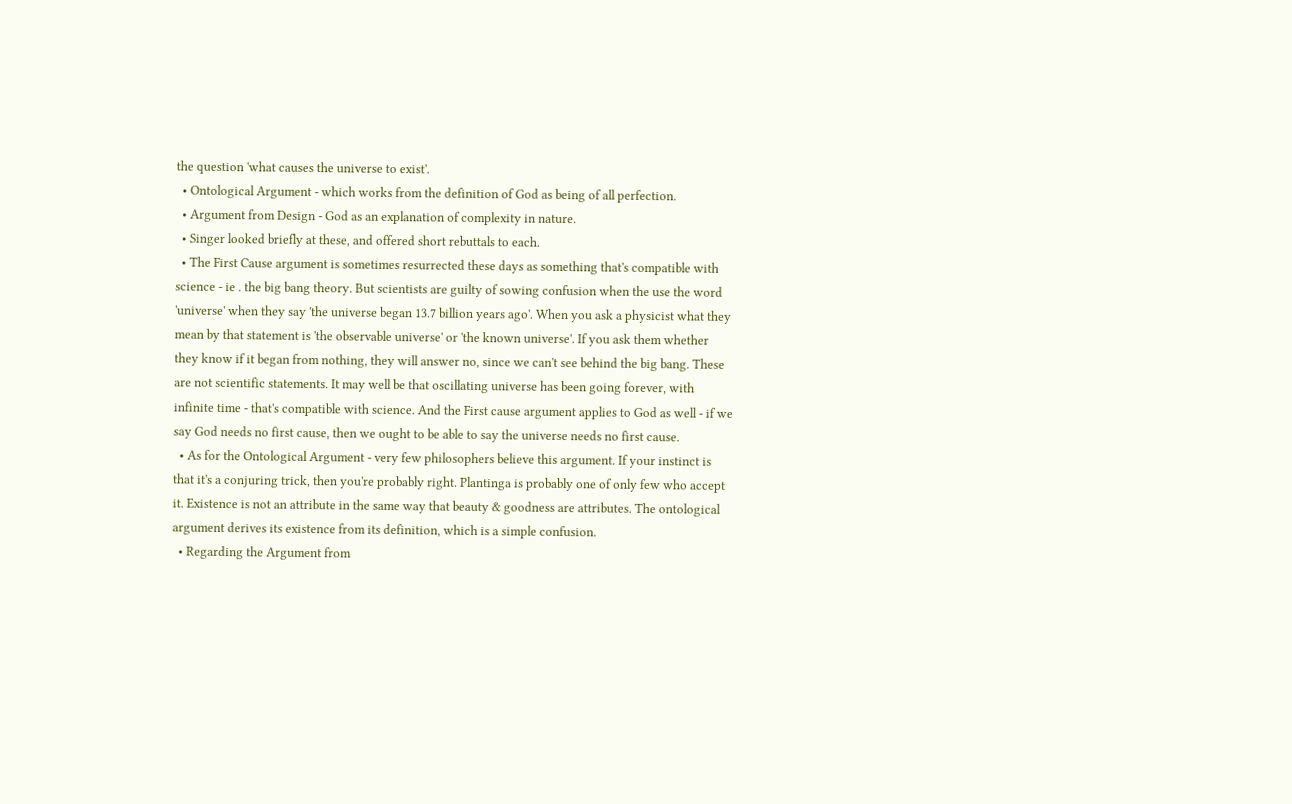the question 'what causes the universe to exist'.
  • Ontological Argument - which works from the definition of God as being of all perfection.
  • Argument from Design - God as an explanation of complexity in nature.
  • Singer looked briefly at these, and offered short rebuttals to each.
  • The First Cause argument is sometimes resurrected these days as something that's compatible with science - ie . the big bang theory. But scientists are guilty of sowing confusion when the use the word 'universe' when they say 'the universe began 13.7 billion years ago'. When you ask a physicist what they mean by that statement is 'the observable universe' or 'the known universe'. If you ask them whether they know if it began from nothing, they will answer no, since we can't see behind the big bang. These are not scientific statements. It may well be that oscillating universe has been going forever, with infinite time - that's compatible with science. And the First cause argument applies to God as well - if we say God needs no first cause, then we ought to be able to say the universe needs no first cause.
  • As for the Ontological Argument - very few philosophers believe this argument. If your instinct is that it's a conjuring trick, then you're probably right. Plantinga is probably one of only few who accept it. Existence is not an attribute in the same way that beauty & goodness are attributes. The ontological argument derives its existence from its definition, which is a simple confusion.
  • Regarding the Argument from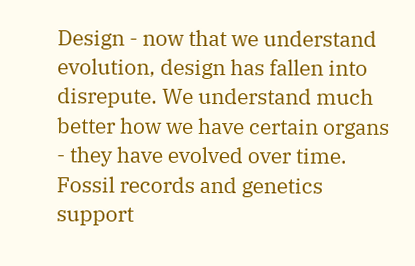Design - now that we understand evolution, design has fallen into disrepute. We understand much better how we have certain organs - they have evolved over time. Fossil records and genetics support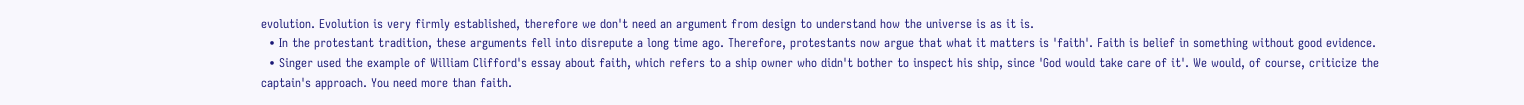evolution. Evolution is very firmly established, therefore we don't need an argument from design to understand how the universe is as it is.
  • In the protestant tradition, these arguments fell into disrepute a long time ago. Therefore, protestants now argue that what it matters is 'faith'. Faith is belief in something without good evidence.
  • Singer used the example of William Clifford's essay about faith, which refers to a ship owner who didn't bother to inspect his ship, since 'God would take care of it'. We would, of course, criticize the captain's approach. You need more than faith.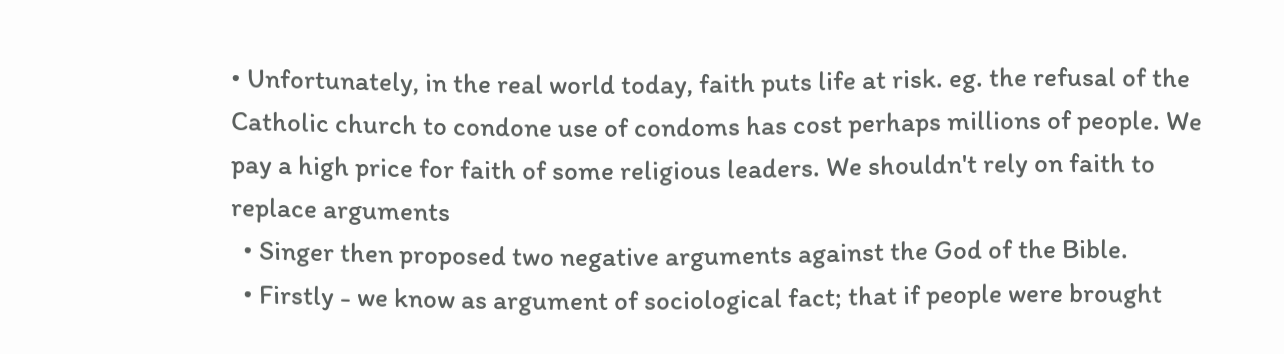• Unfortunately, in the real world today, faith puts life at risk. eg. the refusal of the Catholic church to condone use of condoms has cost perhaps millions of people. We pay a high price for faith of some religious leaders. We shouldn't rely on faith to replace arguments
  • Singer then proposed two negative arguments against the God of the Bible.
  • Firstly - we know as argument of sociological fact; that if people were brought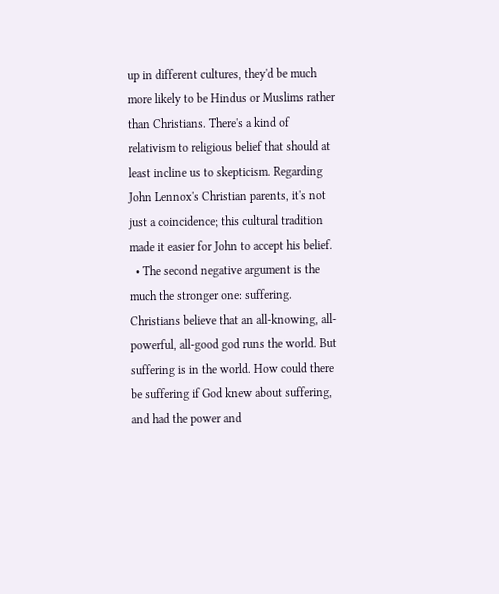up in different cultures, they'd be much more likely to be Hindus or Muslims rather than Christians. There's a kind of relativism to religious belief that should at least incline us to skepticism. Regarding John Lennox's Christian parents, it's not just a coincidence; this cultural tradition made it easier for John to accept his belief.
  • The second negative argument is the much the stronger one: suffering. Christians believe that an all-knowing, all-powerful, all-good god runs the world. But suffering is in the world. How could there be suffering if God knew about suffering, and had the power and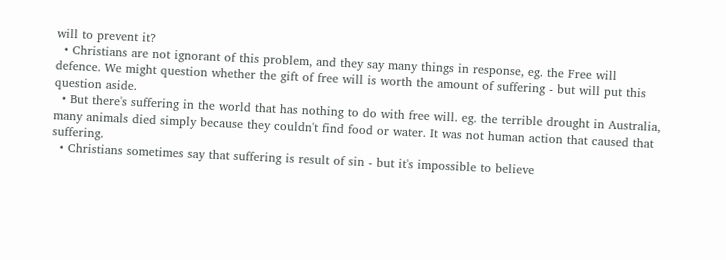will to prevent it?
  • Christians are not ignorant of this problem, and they say many things in response, eg. the Free will defence. We might question whether the gift of free will is worth the amount of suffering - but will put this question aside.
  • But there's suffering in the world that has nothing to do with free will. eg. the terrible drought in Australia, many animals died simply because they couldn't find food or water. It was not human action that caused that suffering.
  • Christians sometimes say that suffering is result of sin - but it's impossible to believe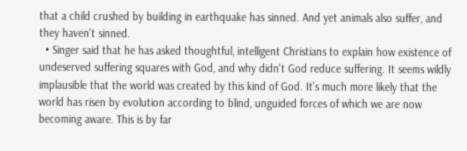that a child crushed by building in earthquake has sinned. And yet animals also suffer, and they haven't sinned.
  • Singer said that he has asked thoughtful, intelligent Christians to explain how existence of undeserved suffering squares with God, and why didn't God reduce suffering. It seems wildly implausible that the world was created by this kind of God. It's much more likely that the world has risen by evolution according to blind, unguided forces of which we are now becoming aware. This is by far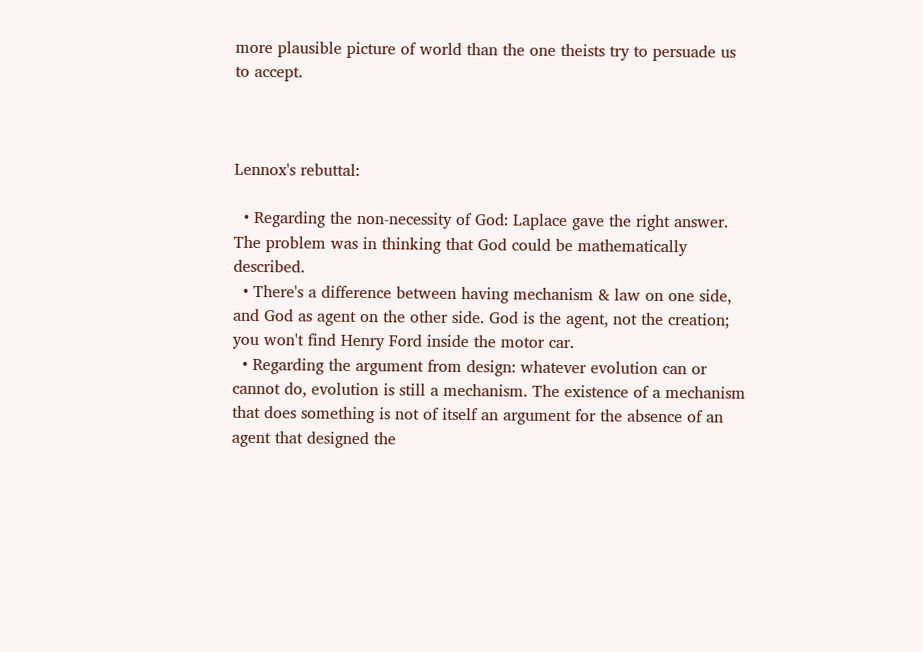more plausible picture of world than the one theists try to persuade us to accept.



Lennox's rebuttal:

  • Regarding the non-necessity of God: Laplace gave the right answer. The problem was in thinking that God could be mathematically described.
  • There's a difference between having mechanism & law on one side, and God as agent on the other side. God is the agent, not the creation; you won't find Henry Ford inside the motor car.
  • Regarding the argument from design: whatever evolution can or cannot do, evolution is still a mechanism. The existence of a mechanism that does something is not of itself an argument for the absence of an agent that designed the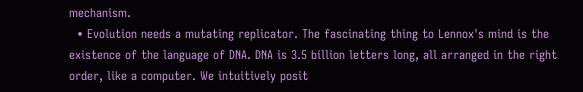mechanism.
  • Evolution needs a mutating replicator. The fascinating thing to Lennox's mind is the existence of the language of DNA. DNA is 3.5 billion letters long, all arranged in the right order, like a computer. We intuitively posit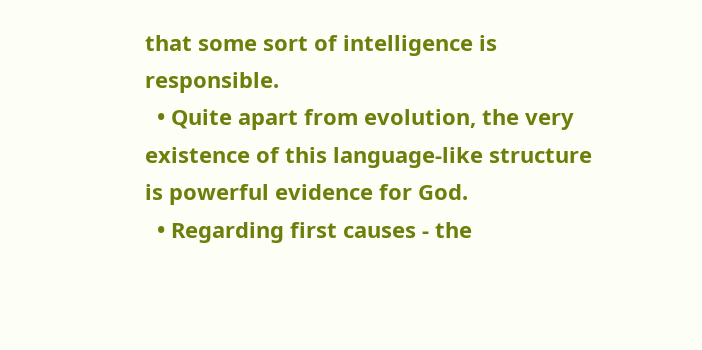that some sort of intelligence is responsible.
  • Quite apart from evolution, the very existence of this language-like structure is powerful evidence for God.
  • Regarding first causes - the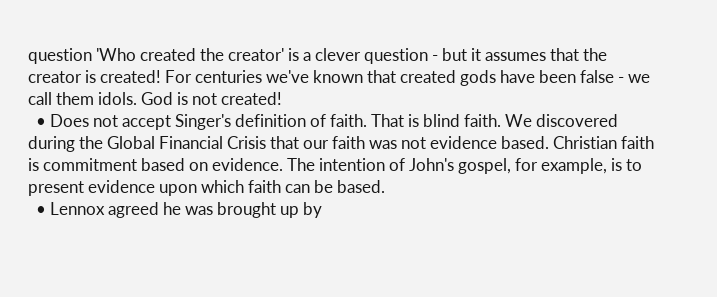question 'Who created the creator' is a clever question - but it assumes that the creator is created! For centuries we've known that created gods have been false - we call them idols. God is not created!
  • Does not accept Singer's definition of faith. That is blind faith. We discovered during the Global Financial Crisis that our faith was not evidence based. Christian faith is commitment based on evidence. The intention of John's gospel, for example, is to present evidence upon which faith can be based.
  • Lennox agreed he was brought up by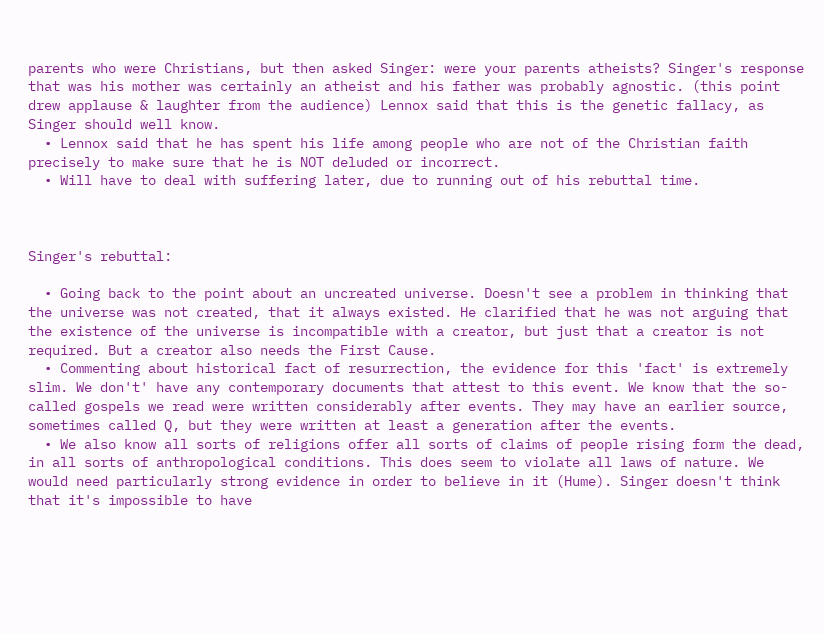parents who were Christians, but then asked Singer: were your parents atheists? Singer's response that was his mother was certainly an atheist and his father was probably agnostic. (this point drew applause & laughter from the audience) Lennox said that this is the genetic fallacy, as Singer should well know.
  • Lennox said that he has spent his life among people who are not of the Christian faith precisely to make sure that he is NOT deluded or incorrect.
  • Will have to deal with suffering later, due to running out of his rebuttal time.



Singer's rebuttal:

  • Going back to the point about an uncreated universe. Doesn't see a problem in thinking that the universe was not created, that it always existed. He clarified that he was not arguing that the existence of the universe is incompatible with a creator, but just that a creator is not required. But a creator also needs the First Cause.
  • Commenting about historical fact of resurrection, the evidence for this 'fact' is extremely slim. We don't' have any contemporary documents that attest to this event. We know that the so-called gospels we read were written considerably after events. They may have an earlier source, sometimes called Q, but they were written at least a generation after the events.
  • We also know all sorts of religions offer all sorts of claims of people rising form the dead, in all sorts of anthropological conditions. This does seem to violate all laws of nature. We would need particularly strong evidence in order to believe in it (Hume). Singer doesn't think that it's impossible to have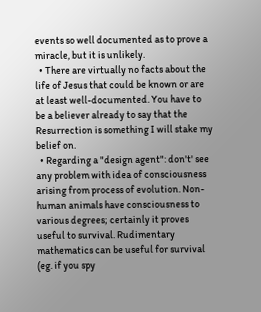events so well documented as to prove a miracle, but it is unlikely.
  • There are virtually no facts about the life of Jesus that could be known or are at least well-documented. You have to be a believer already to say that the Resurrection is something I will stake my belief on.
  • Regarding a "design agent": don't' see any problem with idea of consciousness arising from process of evolution. Non-human animals have consciousness to various degrees; certainly it proves useful to survival. Rudimentary mathematics can be useful for survival (eg. if you spy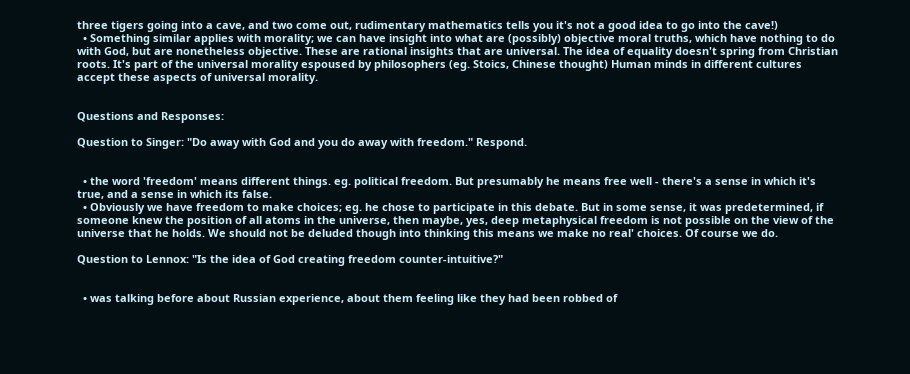three tigers going into a cave, and two come out, rudimentary mathematics tells you it's not a good idea to go into the cave!)
  • Something similar applies with morality; we can have insight into what are (possibly) objective moral truths, which have nothing to do with God, but are nonetheless objective. These are rational insights that are universal. The idea of equality doesn't spring from Christian roots. It's part of the universal morality espoused by philosophers (eg. Stoics, Chinese thought) Human minds in different cultures accept these aspects of universal morality.


Questions and Responses:

Question to Singer: "Do away with God and you do away with freedom." Respond.


  • the word 'freedom' means different things. eg. political freedom. But presumably he means free well - there's a sense in which it's true, and a sense in which its false.
  • Obviously we have freedom to make choices; eg. he chose to participate in this debate. But in some sense, it was predetermined, if someone knew the position of all atoms in the universe, then maybe, yes, deep metaphysical freedom is not possible on the view of the universe that he holds. We should not be deluded though into thinking this means we make no real' choices. Of course we do.

Question to Lennox: "Is the idea of God creating freedom counter-intuitive?"


  • was talking before about Russian experience, about them feeling like they had been robbed of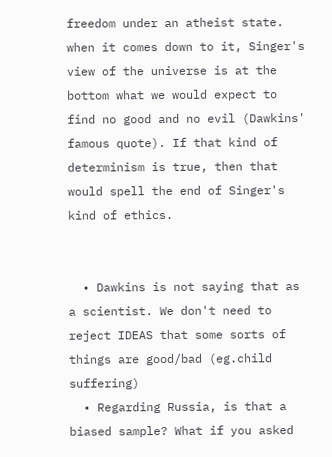freedom under an atheist state. when it comes down to it, Singer's view of the universe is at the bottom what we would expect to find no good and no evil (Dawkins' famous quote). If that kind of determinism is true, then that would spell the end of Singer's kind of ethics.


  • Dawkins is not saying that as a scientist. We don't need to reject IDEAS that some sorts of things are good/bad (eg.child suffering)
  • Regarding Russia, is that a biased sample? What if you asked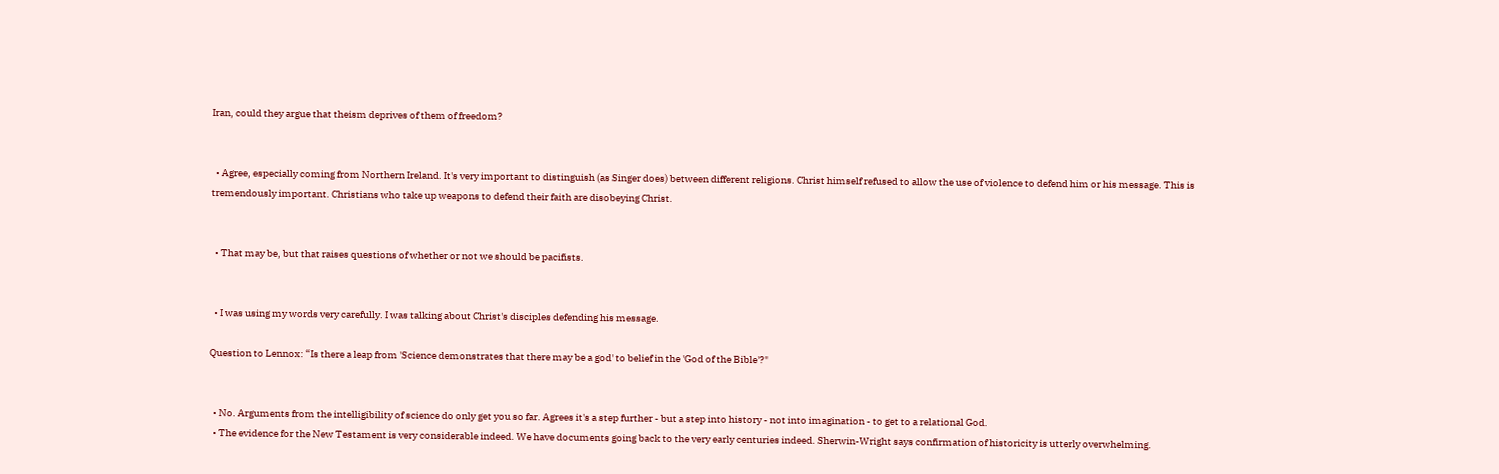Iran, could they argue that theism deprives of them of freedom?


  • Agree, especially coming from Northern Ireland. It's very important to distinguish (as Singer does) between different religions. Christ himself refused to allow the use of violence to defend him or his message. This is tremendously important. Christians who take up weapons to defend their faith are disobeying Christ.


  • That may be, but that raises questions of whether or not we should be pacifists.


  • I was using my words very carefully. I was talking about Christ's disciples defending his message.

Question to Lennox: “Is there a leap from 'Science demonstrates that there may be a god' to belief in the 'God of the Bible'?"


  • No. Arguments from the intelligibility of science do only get you so far. Agrees it's a step further - but a step into history - not into imagination - to get to a relational God.
  • The evidence for the New Testament is very considerable indeed. We have documents going back to the very early centuries indeed. Sherwin-Wright says confirmation of historicity is utterly overwhelming.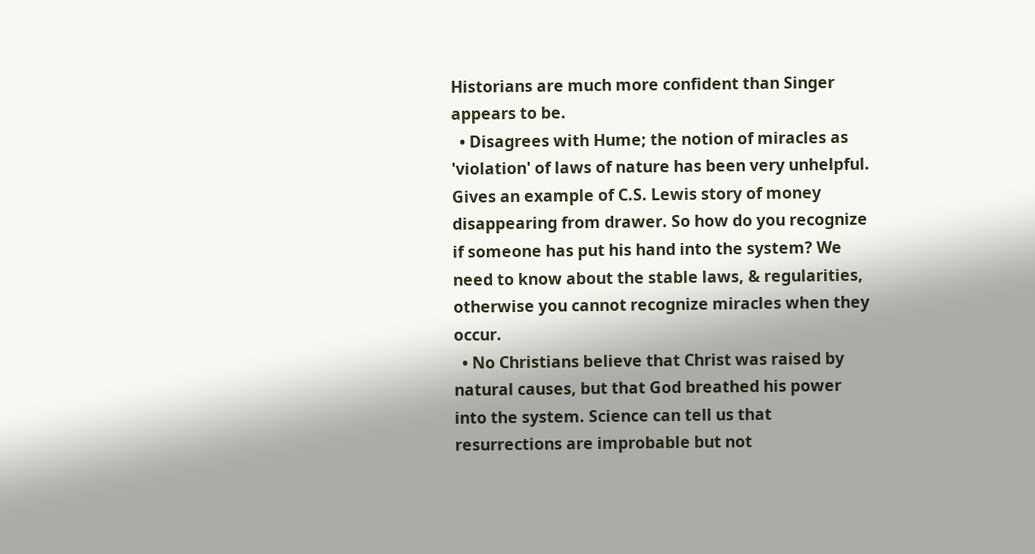Historians are much more confident than Singer appears to be.
  • Disagrees with Hume; the notion of miracles as 'violation' of laws of nature has been very unhelpful. Gives an example of C.S. Lewis story of money disappearing from drawer. So how do you recognize if someone has put his hand into the system? We need to know about the stable laws, & regularities, otherwise you cannot recognize miracles when they occur.
  • No Christians believe that Christ was raised by natural causes, but that God breathed his power into the system. Science can tell us that resurrections are improbable but not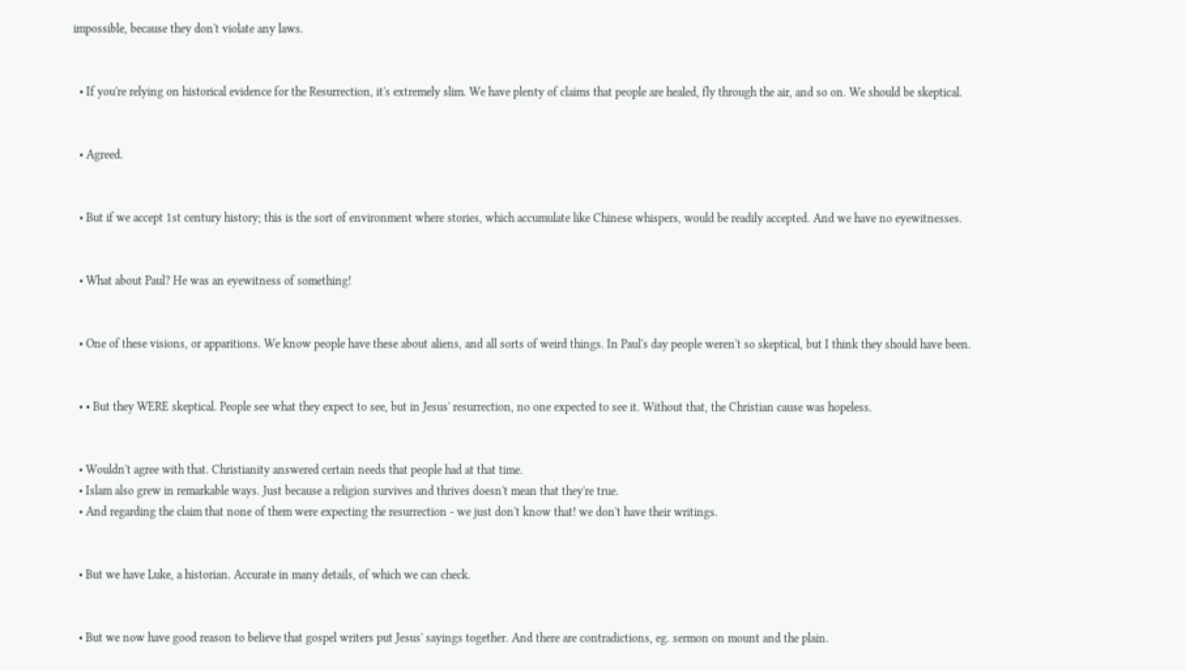impossible, because they don't violate any laws.


  • If you're relying on historical evidence for the Resurrection, it's extremely slim. We have plenty of claims that people are healed, fly through the air, and so on. We should be skeptical.


  • Agreed.


  • But if we accept 1st century history; this is the sort of environment where stories, which accumulate like Chinese whispers, would be readily accepted. And we have no eyewitnesses.


  • What about Paul? He was an eyewitness of something!


  • One of these visions, or apparitions. We know people have these about aliens, and all sorts of weird things. In Paul's day people weren't so skeptical, but I think they should have been.


  • • But they WERE skeptical. People see what they expect to see, but in Jesus' resurrection, no one expected to see it. Without that, the Christian cause was hopeless.


  • Wouldn't agree with that. Christianity answered certain needs that people had at that time.
  • Islam also grew in remarkable ways. Just because a religion survives and thrives doesn't mean that they're true.
  • And regarding the claim that none of them were expecting the resurrection - we just don't know that! we don't have their writings.


  • But we have Luke, a historian. Accurate in many details, of which we can check.


  • But we now have good reason to believe that gospel writers put Jesus' sayings together. And there are contradictions, eg. sermon on mount and the plain.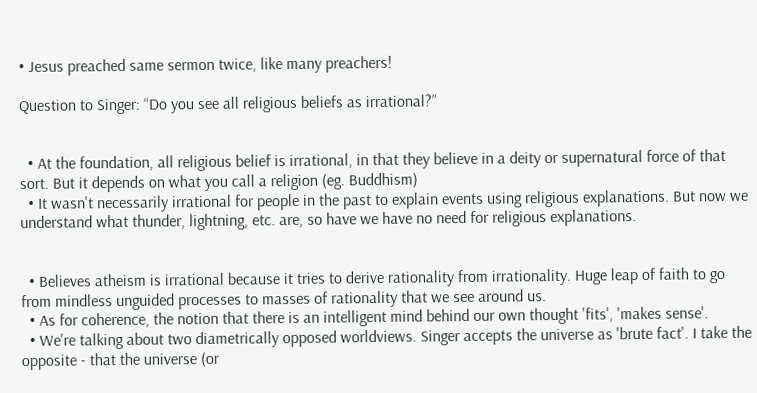• Jesus preached same sermon twice, like many preachers!

Question to Singer: “Do you see all religious beliefs as irrational?”


  • At the foundation, all religious belief is irrational, in that they believe in a deity or supernatural force of that sort. But it depends on what you call a religion (eg. Buddhism)
  • It wasn't necessarily irrational for people in the past to explain events using religious explanations. But now we understand what thunder, lightning, etc. are, so have we have no need for religious explanations.


  • Believes atheism is irrational because it tries to derive rationality from irrationality. Huge leap of faith to go from mindless unguided processes to masses of rationality that we see around us.
  • As for coherence, the notion that there is an intelligent mind behind our own thought 'fits', 'makes sense'.
  • We're talking about two diametrically opposed worldviews. Singer accepts the universe as 'brute fact'. I take the opposite - that the universe (or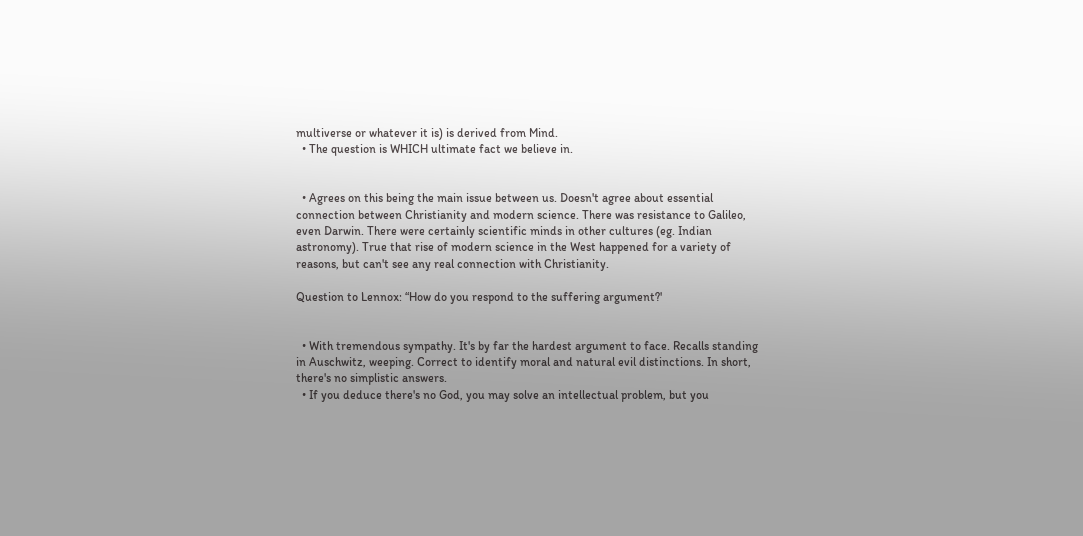multiverse or whatever it is) is derived from Mind.
  • The question is WHICH ultimate fact we believe in.


  • Agrees on this being the main issue between us. Doesn't agree about essential connection between Christianity and modern science. There was resistance to Galileo, even Darwin. There were certainly scientific minds in other cultures (eg. Indian astronomy). True that rise of modern science in the West happened for a variety of reasons, but can't see any real connection with Christianity.

Question to Lennox: “How do you respond to the suffering argument?'


  • With tremendous sympathy. It's by far the hardest argument to face. Recalls standing in Auschwitz, weeping. Correct to identify moral and natural evil distinctions. In short, there's no simplistic answers.
  • If you deduce there's no God, you may solve an intellectual problem, but you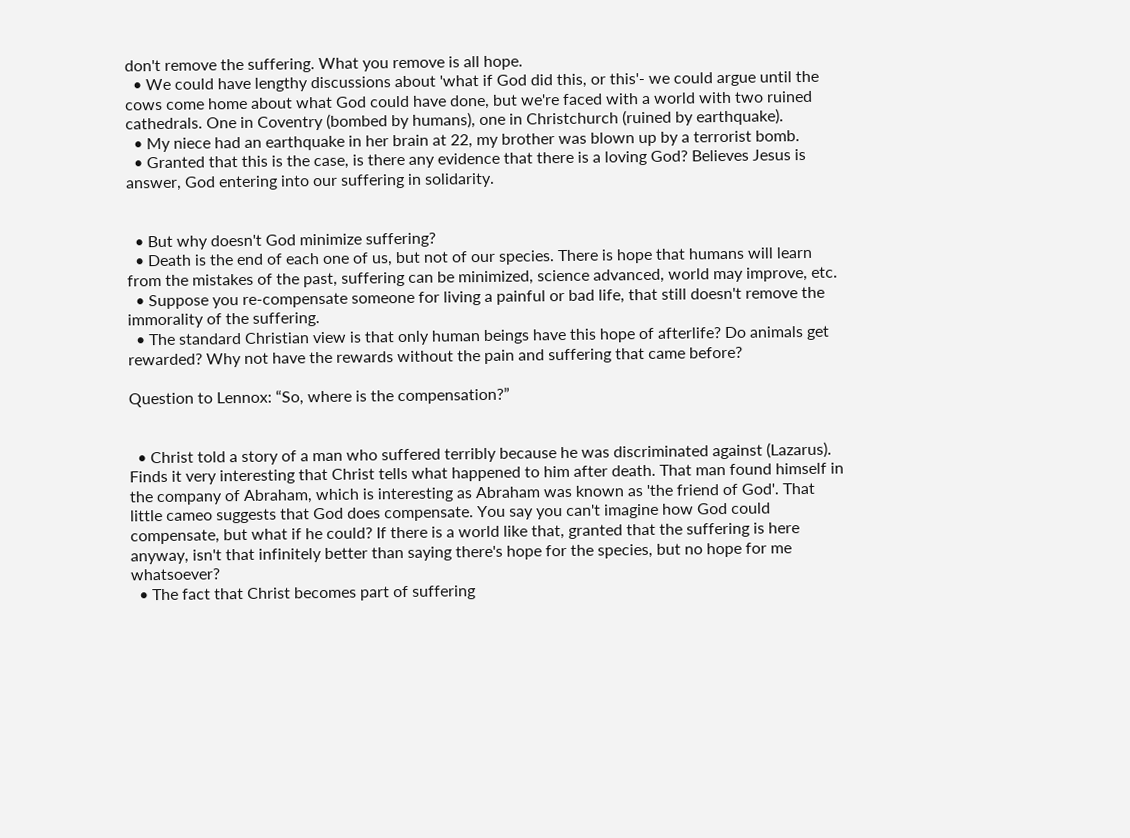don't remove the suffering. What you remove is all hope.
  • We could have lengthy discussions about 'what if God did this, or this'- we could argue until the cows come home about what God could have done, but we're faced with a world with two ruined cathedrals. One in Coventry (bombed by humans), one in Christchurch (ruined by earthquake).
  • My niece had an earthquake in her brain at 22, my brother was blown up by a terrorist bomb.
  • Granted that this is the case, is there any evidence that there is a loving God? Believes Jesus is answer, God entering into our suffering in solidarity.


  • But why doesn't God minimize suffering?
  • Death is the end of each one of us, but not of our species. There is hope that humans will learn from the mistakes of the past, suffering can be minimized, science advanced, world may improve, etc.
  • Suppose you re-compensate someone for living a painful or bad life, that still doesn't remove the immorality of the suffering.
  • The standard Christian view is that only human beings have this hope of afterlife? Do animals get rewarded? Why not have the rewards without the pain and suffering that came before?

Question to Lennox: “So, where is the compensation?”


  • Christ told a story of a man who suffered terribly because he was discriminated against (Lazarus). Finds it very interesting that Christ tells what happened to him after death. That man found himself in the company of Abraham, which is interesting as Abraham was known as 'the friend of God'. That little cameo suggests that God does compensate. You say you can't imagine how God could compensate, but what if he could? If there is a world like that, granted that the suffering is here anyway, isn't that infinitely better than saying there's hope for the species, but no hope for me whatsoever?
  • The fact that Christ becomes part of suffering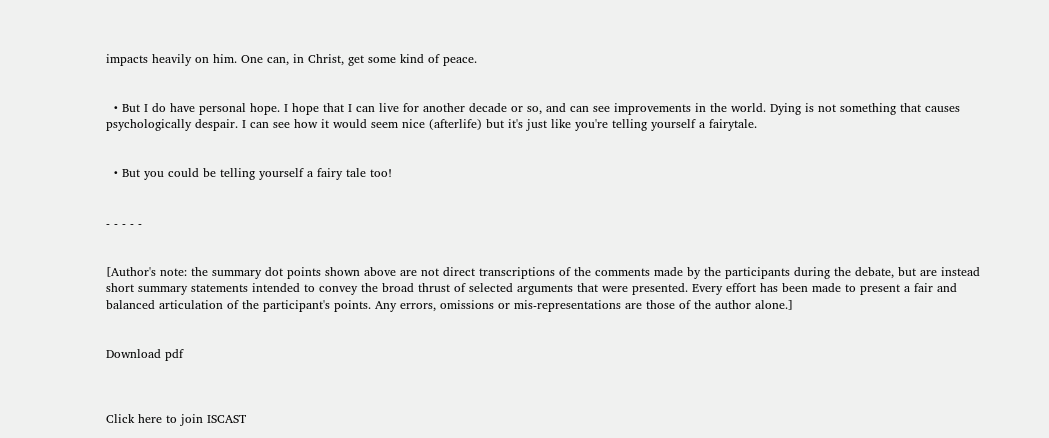impacts heavily on him. One can, in Christ, get some kind of peace.


  • But I do have personal hope. I hope that I can live for another decade or so, and can see improvements in the world. Dying is not something that causes psychologically despair. I can see how it would seem nice (afterlife) but it's just like you're telling yourself a fairytale.


  • But you could be telling yourself a fairy tale too!


- - - - -


[Author's note: the summary dot points shown above are not direct transcriptions of the comments made by the participants during the debate, but are instead short summary statements intended to convey the broad thrust of selected arguments that were presented. Every effort has been made to present a fair and balanced articulation of the participant's points. Any errors, omissions or mis-representations are those of the author alone.]


Download pdf



Click here to join ISCAST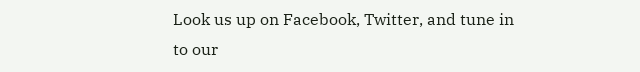Look us up on Facebook, Twitter, and tune in to our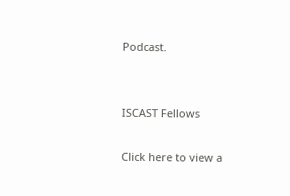Podcast.


ISCAST Fellows

Click here to view a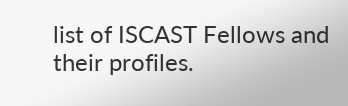list of ISCAST Fellows and their profiles.